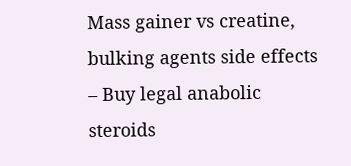Mass gainer vs creatine, bulking agents side effects – Buy legal anabolic steroids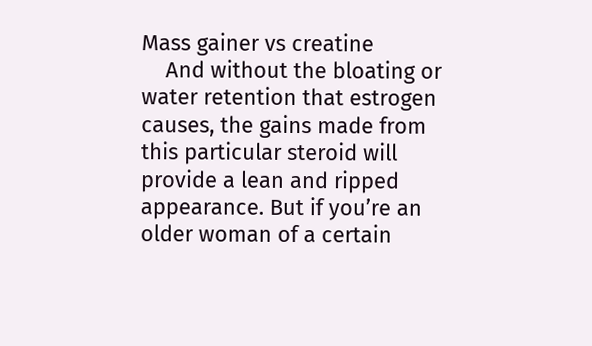Mass gainer vs creatine
    And without the bloating or water retention that estrogen causes, the gains made from this particular steroid will provide a lean and ripped appearance. But if you’re an older woman of a certain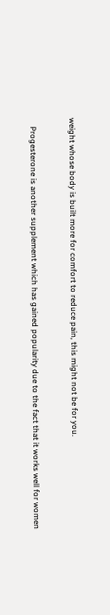weight whose body is built more for comfort to reduce pain, this might not be for you.


    Progesterone is another supplement which has gained popularity due to the fact that it works well for women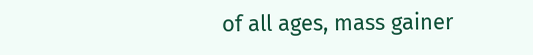of all ages, mass gainer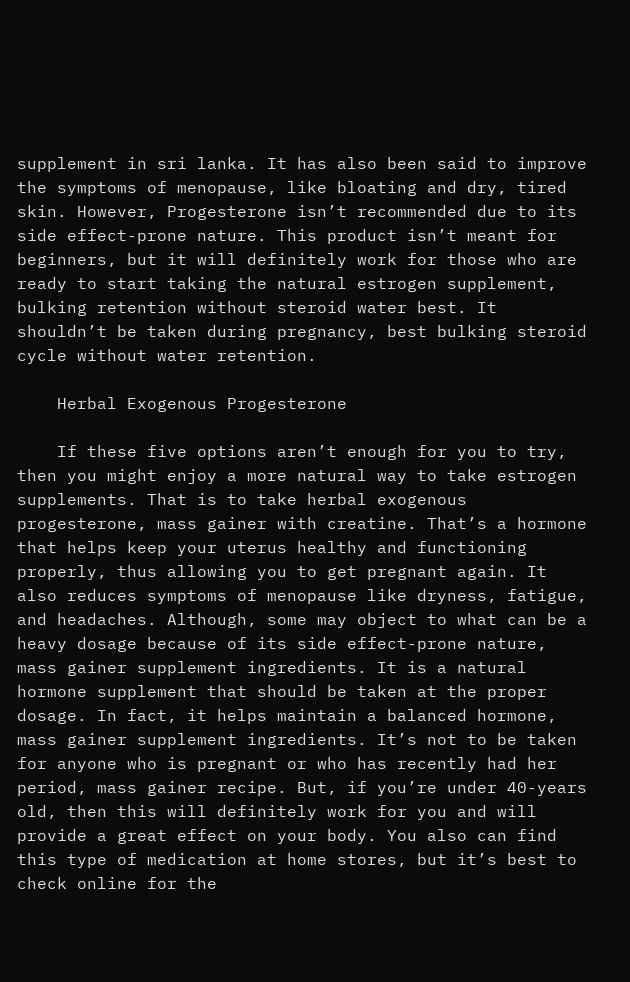supplement in sri lanka. It has also been said to improve the symptoms of menopause, like bloating and dry, tired skin. However, Progesterone isn’t recommended due to its side effect-prone nature. This product isn’t meant for beginners, but it will definitely work for those who are ready to start taking the natural estrogen supplement, bulking retention without steroid water best. It shouldn’t be taken during pregnancy, best bulking steroid cycle without water retention.

    Herbal Exogenous Progesterone

    If these five options aren’t enough for you to try, then you might enjoy a more natural way to take estrogen supplements. That is to take herbal exogenous progesterone, mass gainer with creatine. That’s a hormone that helps keep your uterus healthy and functioning properly, thus allowing you to get pregnant again. It also reduces symptoms of menopause like dryness, fatigue, and headaches. Although, some may object to what can be a heavy dosage because of its side effect-prone nature, mass gainer supplement ingredients. It is a natural hormone supplement that should be taken at the proper dosage. In fact, it helps maintain a balanced hormone, mass gainer supplement ingredients. It’s not to be taken for anyone who is pregnant or who has recently had her period, mass gainer recipe. But, if you’re under 40-years old, then this will definitely work for you and will provide a great effect on your body. You also can find this type of medication at home stores, but it’s best to check online for the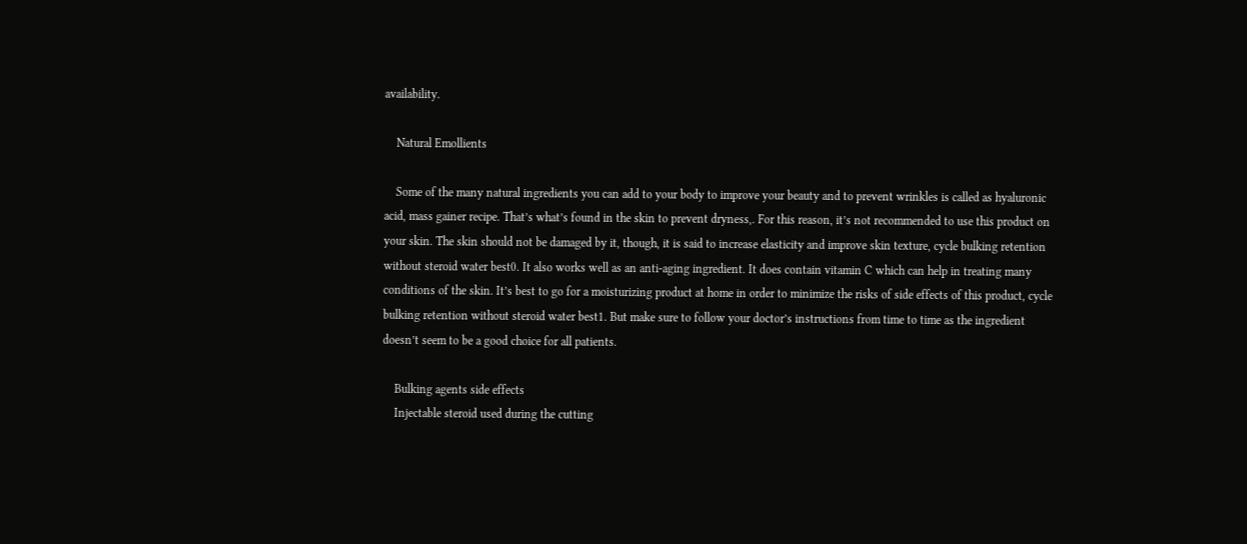availability.

    Natural Emollients

    Some of the many natural ingredients you can add to your body to improve your beauty and to prevent wrinkles is called as hyaluronic acid, mass gainer recipe. That’s what’s found in the skin to prevent dryness,. For this reason, it’s not recommended to use this product on your skin. The skin should not be damaged by it, though, it is said to increase elasticity and improve skin texture, cycle bulking retention without steroid water best0. It also works well as an anti-aging ingredient. It does contain vitamin C which can help in treating many conditions of the skin. It’s best to go for a moisturizing product at home in order to minimize the risks of side effects of this product, cycle bulking retention without steroid water best1. But make sure to follow your doctor’s instructions from time to time as the ingredient doesn’t seem to be a good choice for all patients.

    Bulking agents side effects
    Injectable steroid used during the cutting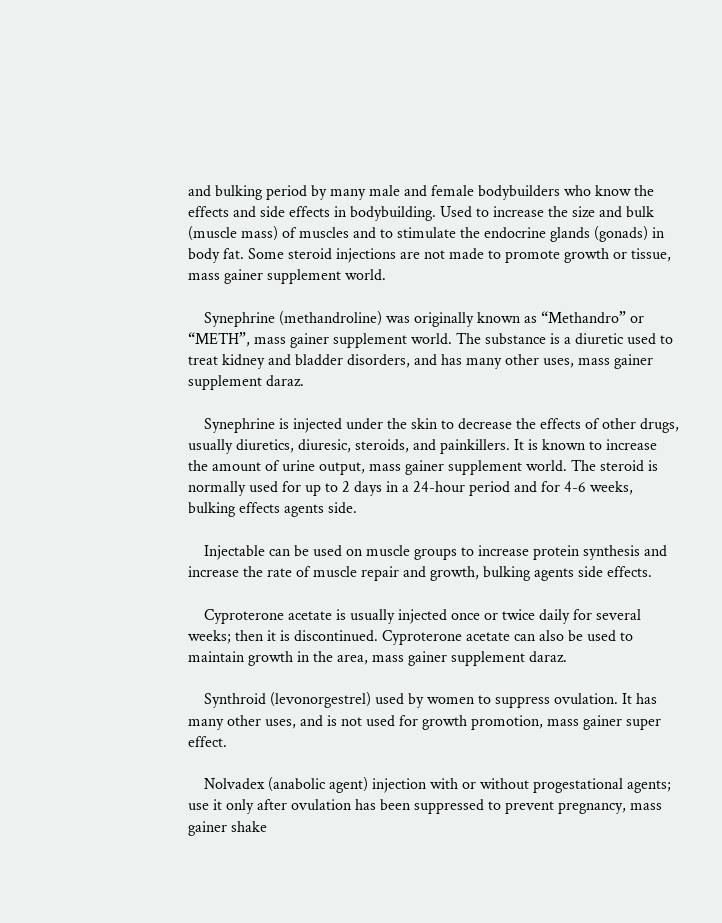and bulking period by many male and female bodybuilders who know the effects and side effects in bodybuilding. Used to increase the size and bulk (muscle mass) of muscles and to stimulate the endocrine glands (gonads) in body fat. Some steroid injections are not made to promote growth or tissue, mass gainer supplement world.

    Synephrine (methandroline) was originally known as “Methandro” or “METH”, mass gainer supplement world. The substance is a diuretic used to treat kidney and bladder disorders, and has many other uses, mass gainer supplement daraz.

    Synephrine is injected under the skin to decrease the effects of other drugs, usually diuretics, diuresic, steroids, and painkillers. It is known to increase the amount of urine output, mass gainer supplement world. The steroid is normally used for up to 2 days in a 24-hour period and for 4-6 weeks, bulking effects agents side.

    Injectable can be used on muscle groups to increase protein synthesis and increase the rate of muscle repair and growth, bulking agents side effects.

    Cyproterone acetate is usually injected once or twice daily for several weeks; then it is discontinued. Cyproterone acetate can also be used to maintain growth in the area, mass gainer supplement daraz.

    Synthroid (levonorgestrel) used by women to suppress ovulation. It has many other uses, and is not used for growth promotion, mass gainer super effect.

    Nolvadex (anabolic agent) injection with or without progestational agents; use it only after ovulation has been suppressed to prevent pregnancy, mass gainer shake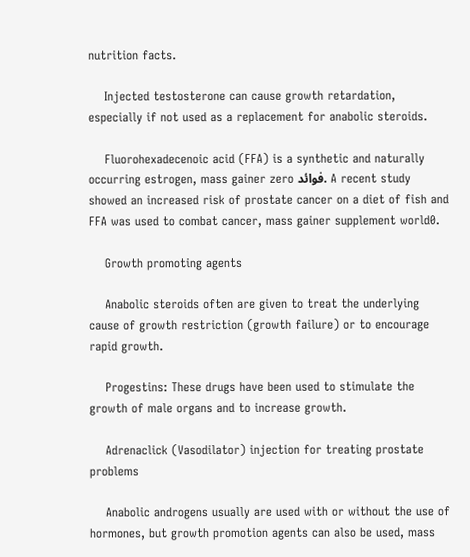nutrition facts.

    Injected testosterone can cause growth retardation, especially if not used as a replacement for anabolic steroids.

    Fluorohexadecenoic acid (FFA) is a synthetic and naturally occurring estrogen, mass gainer zero فوائد. A recent study showed an increased risk of prostate cancer on a diet of fish and FFA was used to combat cancer, mass gainer supplement world0.

    Growth promoting agents

    Anabolic steroids often are given to treat the underlying cause of growth restriction (growth failure) or to encourage rapid growth.

    Progestins: These drugs have been used to stimulate the growth of male organs and to increase growth.

    Adrenaclick (Vasodilator) injection for treating prostate problems

    Anabolic androgens usually are used with or without the use of hormones, but growth promotion agents can also be used, mass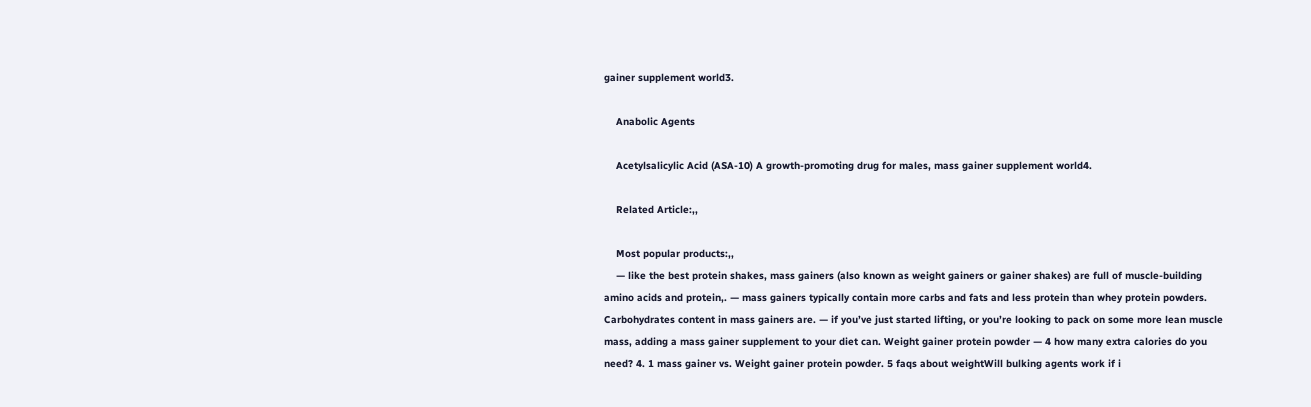gainer supplement world3.

    Anabolic Agents

    Acetylsalicylic Acid (ASA-10) A growth-promoting drug for males, mass gainer supplement world4.

    Related Article:,,

    Most popular products:,,
    — like the best protein shakes, mass gainers (also known as weight gainers or gainer shakes) are full of muscle-building amino acids and protein,. — mass gainers typically contain more carbs and fats and less protein than whey protein powders. Carbohydrates content in mass gainers are. — if you’ve just started lifting, or you’re looking to pack on some more lean muscle mass, adding a mass gainer supplement to your diet can. Weight gainer protein powder — 4 how many extra calories do you need? 4. 1 mass gainer vs. Weight gainer protein powder. 5 faqs about weightWill bulking agents work if i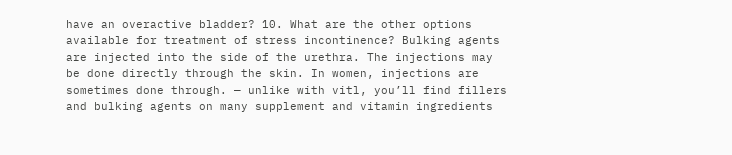have an overactive bladder? 10. What are the other options available for treatment of stress incontinence? Bulking agents are injected into the side of the urethra. The injections may be done directly through the skin. In women, injections are sometimes done through. — unlike with vitl, you’ll find fillers and bulking agents on many supplement and vitamin ingredients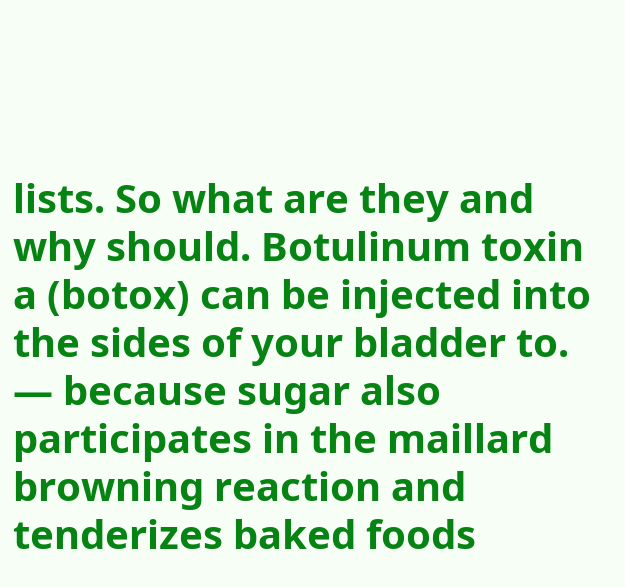lists. So what are they and why should. Botulinum toxin a (botox) can be injected into the sides of your bladder to. — because sugar also participates in the maillard browning reaction and tenderizes baked foods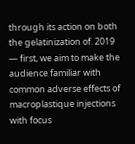through its action on both the gelatinization of. 2019 — first, we aim to make the audience familiar with common adverse effects of macroplastique injections with focus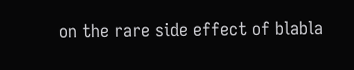on the rare side effect of blabla